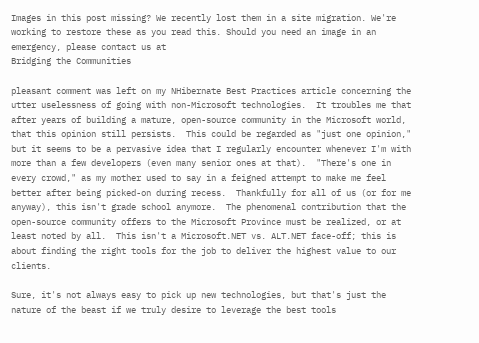Images in this post missing? We recently lost them in a site migration. We're working to restore these as you read this. Should you need an image in an emergency, please contact us at
Bridging the Communities

pleasant comment was left on my NHibernate Best Practices article concerning the utter uselessness of going with non-Microsoft technologies.  It troubles me that after years of building a mature, open-source community in the Microsoft world, that this opinion still persists.  This could be regarded as "just one opinion," but it seems to be a pervasive idea that I regularly encounter whenever I'm with more than a few developers (even many senior ones at that).  "There's one in every crowd," as my mother used to say in a feigned attempt to make me feel better after being picked-on during recess.  Thankfully for all of us (or for me anyway), this isn't grade school anymore.  The phenomenal contribution that the open-source community offers to the Microsoft Province must be realized, or at least noted by all.  This isn't a Microsoft.NET vs. ALT.NET face-off; this is about finding the right tools for the job to deliver the highest value to our clients.

Sure, it's not always easy to pick up new technologies, but that's just the nature of the beast if we truly desire to leverage the best tools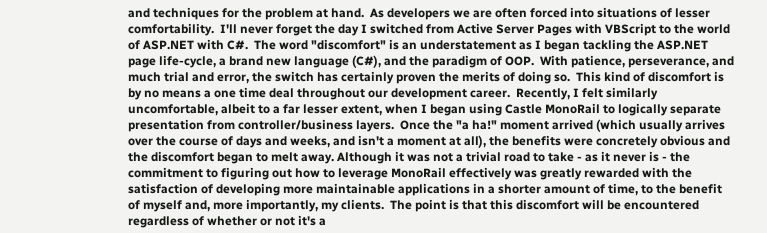and techniques for the problem at hand.  As developers we are often forced into situations of lesser comfortability.  I'll never forget the day I switched from Active Server Pages with VBScript to the world of ASP.NET with C#.  The word "discomfort" is an understatement as I began tackling the ASP.NET page life-cycle, a brand new language (C#), and the paradigm of OOP.  With patience, perseverance, and much trial and error, the switch has certainly proven the merits of doing so.  This kind of discomfort is by no means a one time deal throughout our development career.  Recently, I felt similarly uncomfortable, albeit to a far lesser extent, when I began using Castle MonoRail to logically separate presentation from controller/business layers.  Once the "a ha!" moment arrived (which usually arrives over the course of days and weeks, and isn't a moment at all), the benefits were concretely obvious and the discomfort began to melt away. Although it was not a trivial road to take - as it never is - the commitment to figuring out how to leverage MonoRail effectively was greatly rewarded with the satisfaction of developing more maintainable applications in a shorter amount of time, to the benefit of myself and, more importantly, my clients.  The point is that this discomfort will be encountered regardless of whether or not it's a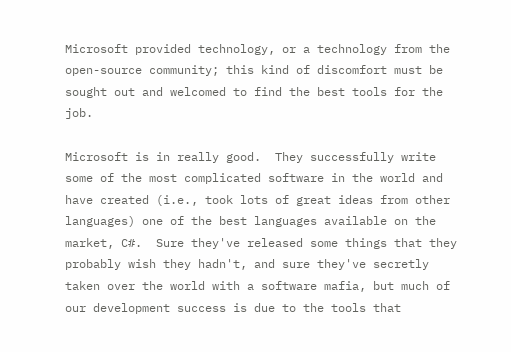Microsoft provided technology, or a technology from the open-source community; this kind of discomfort must be sought out and welcomed to find the best tools for the job.

Microsoft is in really good.  They successfully write some of the most complicated software in the world and have created (i.e., took lots of great ideas from other languages) one of the best languages available on the market, C#.  Sure they've released some things that they probably wish they hadn't, and sure they've secretly taken over the world with a software mafia, but much of our development success is due to the tools that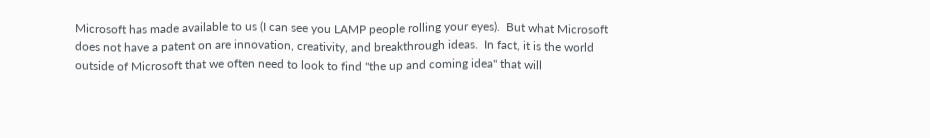Microsoft has made available to us (I can see you LAMP people rolling your eyes).  But what Microsoft does not have a patent on are innovation, creativity, and breakthrough ideas.  In fact, it is the world outside of Microsoft that we often need to look to find "the up and coming idea" that will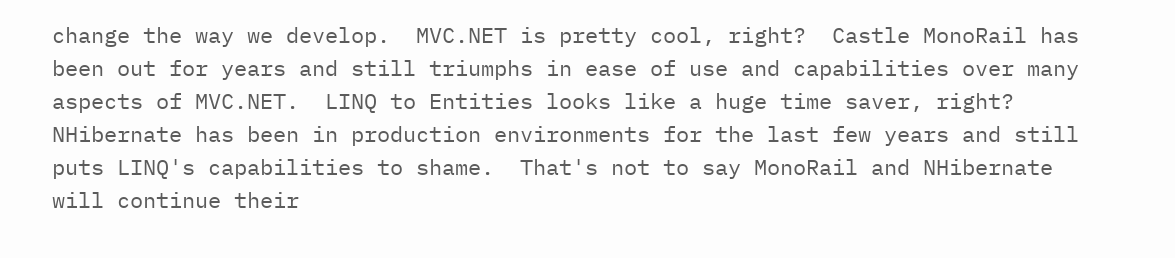change the way we develop.  MVC.NET is pretty cool, right?  Castle MonoRail has been out for years and still triumphs in ease of use and capabilities over many aspects of MVC.NET.  LINQ to Entities looks like a huge time saver, right?  NHibernate has been in production environments for the last few years and still puts LINQ's capabilities to shame.  That's not to say MonoRail and NHibernate will continue their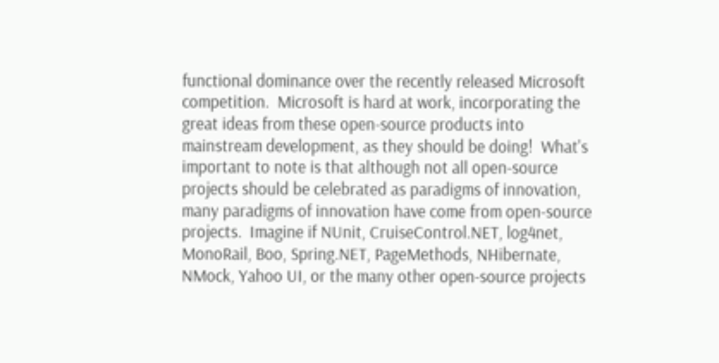functional dominance over the recently released Microsoft competition.  Microsoft is hard at work, incorporating the great ideas from these open-source products into mainstream development, as they should be doing!  What's important to note is that although not all open-source projects should be celebrated as paradigms of innovation, many paradigms of innovation have come from open-source projects.  Imagine if NUnit, CruiseControl.NET, log4net, MonoRail, Boo, Spring.NET, PageMethods, NHibernate, NMock, Yahoo UI, or the many other open-source projects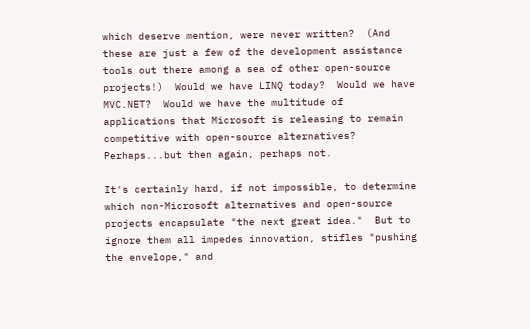which deserve mention, were never written?  (And these are just a few of the development assistance tools out there among a sea of other open-source projects!)  Would we have LINQ today?  Would we have MVC.NET?  Would we have the multitude of applications that Microsoft is releasing to remain competitive with open-source alternatives?  Perhaps...but then again, perhaps not.

It's certainly hard, if not impossible, to determine which non-Microsoft alternatives and open-source projects encapsulate "the next great idea."  But to ignore them all impedes innovation, stifles "pushing the envelope," and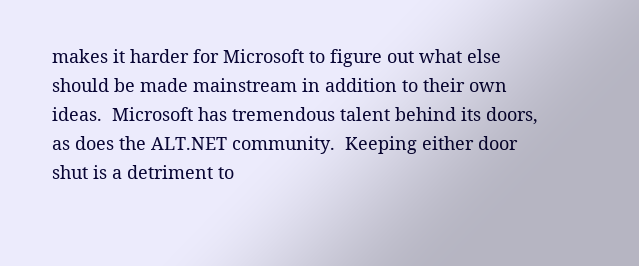makes it harder for Microsoft to figure out what else should be made mainstream in addition to their own ideas.  Microsoft has tremendous talent behind its doors, as does the ALT.NET community.  Keeping either door shut is a detriment to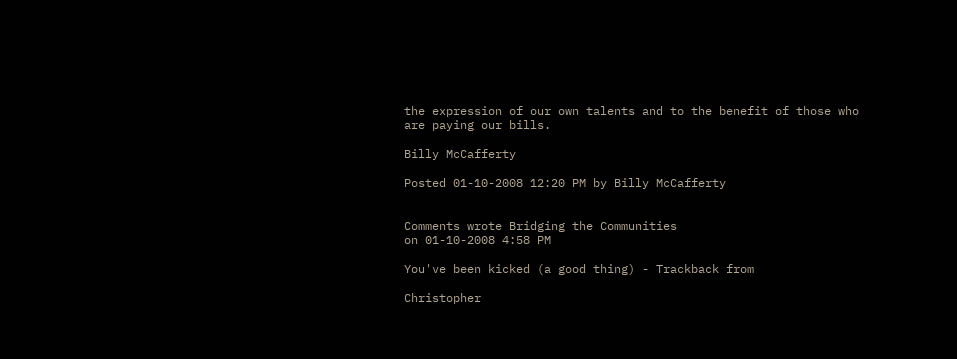the expression of our own talents and to the benefit of those who are paying our bills.

Billy McCafferty

Posted 01-10-2008 12:20 PM by Billy McCafferty


Comments wrote Bridging the Communities
on 01-10-2008 4:58 PM

You've been kicked (a good thing) - Trackback from

Christopher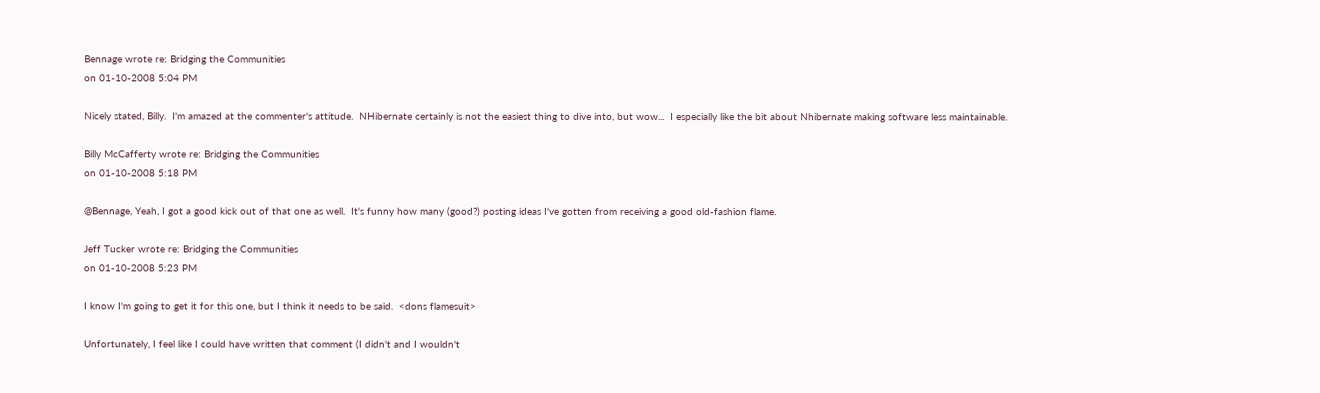Bennage wrote re: Bridging the Communities
on 01-10-2008 5:04 PM

Nicely stated, Billy.  I'm amazed at the commenter's attitude.  NHibernate certainly is not the easiest thing to dive into, but wow...  I especially like the bit about Nhibernate making software less maintainable.

Billy McCafferty wrote re: Bridging the Communities
on 01-10-2008 5:18 PM

@Bennage, Yeah, I got a good kick out of that one as well.  It's funny how many (good?) posting ideas I've gotten from receiving a good old-fashion flame.

Jeff Tucker wrote re: Bridging the Communities
on 01-10-2008 5:23 PM

I know I'm going to get it for this one, but I think it needs to be said.  <dons flamesuit>

Unfortunately, I feel like I could have written that comment (I didn't and I wouldn't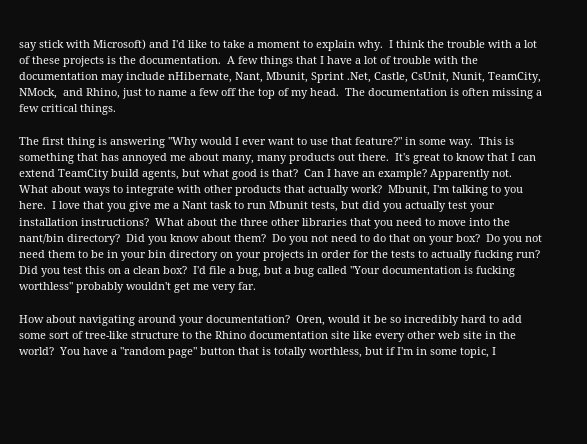say stick with Microsoft) and I'd like to take a moment to explain why.  I think the trouble with a lot of these projects is the documentation.  A few things that I have a lot of trouble with the documentation may include nHibernate, Nant, Mbunit, Sprint .Net, Castle, CsUnit, Nunit, TeamCity, NMock,  and Rhino, just to name a few off the top of my head.  The documentation is often missing a few critical things.

The first thing is answering "Why would I ever want to use that feature?" in some way.  This is something that has annoyed me about many, many products out there.  It's great to know that I can extend TeamCity build agents, but what good is that?  Can I have an example? Apparently not.  What about ways to integrate with other products that actually work?  Mbunit, I'm talking to you here.  I love that you give me a Nant task to run Mbunit tests, but did you actually test your installation instructions?  What about the three other libraries that you need to move into the nant/bin directory?  Did you know about them?  Do you not need to do that on your box?  Do you not need them to be in your bin directory on your projects in order for the tests to actually fucking run?  Did you test this on a clean box?  I'd file a bug, but a bug called "Your documentation is fucking worthless" probably wouldn't get me very far.

How about navigating around your documentation?  Oren, would it be so incredibly hard to add some sort of tree-like structure to the Rhino documentation site like every other web site in the world?  You have a "random page" button that is totally worthless, but if I'm in some topic, I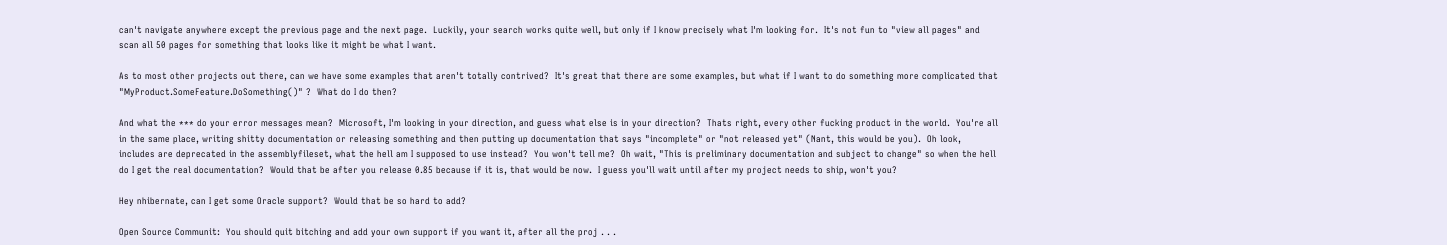can't navigate anywhere except the previous page and the next page.  Luckily, your search works quite well, but only if I know precisely what I'm looking for.  It's not fun to "view all pages" and scan all 50 pages for something that looks like it might be what I want.

As to most other projects out there, can we have some examples that aren't totally contrived?  It's great that there are some examples, but what if I want to do something more complicated that "MyProduct.SomeFeature.DoSomething()" ?  What do I do then?

And what the *** do your error messages mean?  Microsoft, I'm looking in your direction, and guess what else is in your direction?  Thats right, every other fucking product in the world.  You're all in the same place, writing shitty documentation or releasing something and then putting up documentation that says "incomplete" or "not released yet" (Nant, this would be you).  Oh look, includes are deprecated in the assemblyfileset, what the hell am I supposed to use instead?  You won't tell me?  Oh wait, "This is preliminary documentation and subject to change" so when the hell do I get the real documentation?  Would that be after you release 0.85 because if it is, that would be now.  I guess you'll wait until after my project needs to ship, won't you?

Hey nhibernate, can I get some Oracle support?  Would that be so hard to add?

Open Source Communit:  You should quit bitching and add your own support if you want it, after all the proj . . .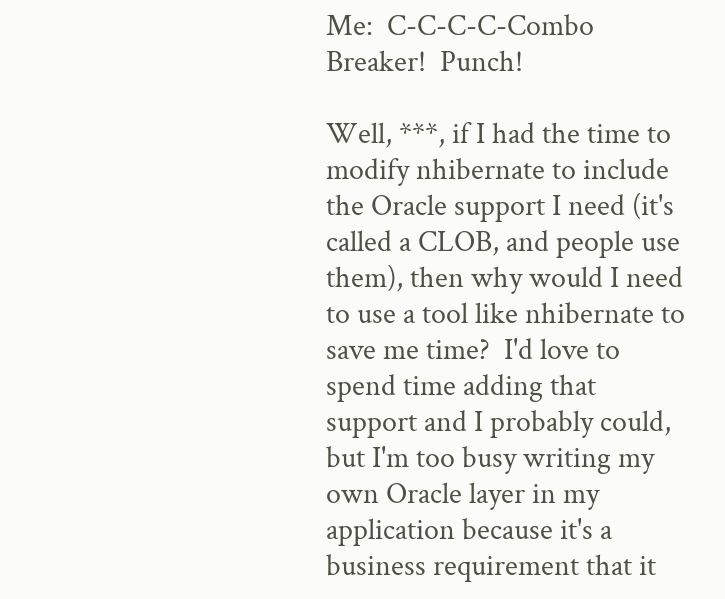Me:  C-C-C-C-Combo Breaker!  Punch!

Well, ***, if I had the time to modify nhibernate to include the Oracle support I need (it's called a CLOB, and people use them), then why would I need to use a tool like nhibernate to save me time?  I'd love to spend time adding that support and I probably could, but I'm too busy writing my own Oracle layer in my application because it's a business requirement that it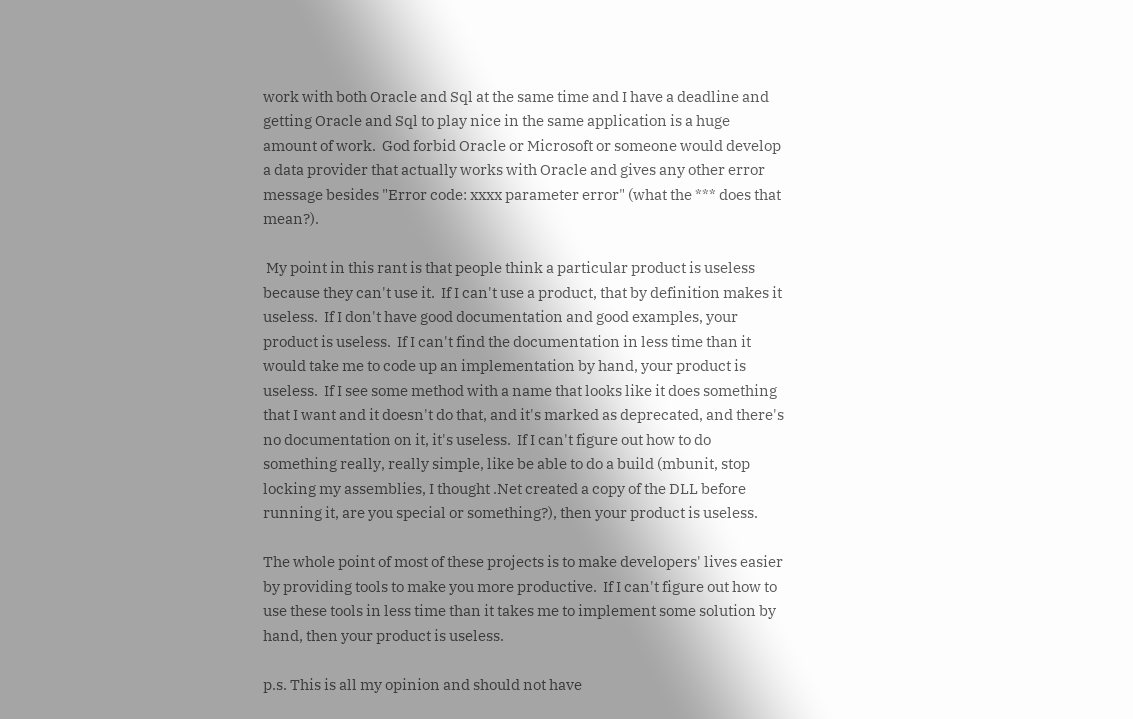work with both Oracle and Sql at the same time and I have a deadline and getting Oracle and Sql to play nice in the same application is a huge amount of work.  God forbid Oracle or Microsoft or someone would develop a data provider that actually works with Oracle and gives any other error message besides "Error code: xxxx parameter error" (what the *** does that mean?).

 My point in this rant is that people think a particular product is useless because they can't use it.  If I can't use a product, that by definition makes it useless.  If I don't have good documentation and good examples, your product is useless.  If I can't find the documentation in less time than it would take me to code up an implementation by hand, your product is useless.  If I see some method with a name that looks like it does something that I want and it doesn't do that, and it's marked as deprecated, and there's no documentation on it, it's useless.  If I can't figure out how to do something really, really simple, like be able to do a build (mbunit, stop locking my assemblies, I thought .Net created a copy of the DLL before running it, are you special or something?), then your product is useless.

The whole point of most of these projects is to make developers' lives easier by providing tools to make you more productive.  If I can't figure out how to use these tools in less time than it takes me to implement some solution by hand, then your product is useless.

p.s. This is all my opinion and should not have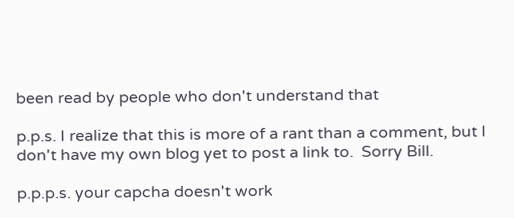been read by people who don't understand that

p.p.s. I realize that this is more of a rant than a comment, but I don't have my own blog yet to post a link to.  Sorry Bill.

p.p.p.s. your capcha doesn't work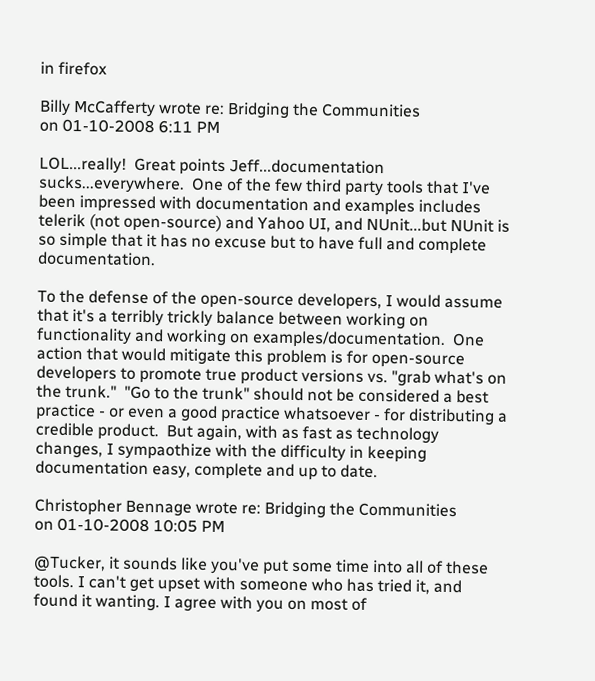in firefox

Billy McCafferty wrote re: Bridging the Communities
on 01-10-2008 6:11 PM

LOL...really!  Great points Jeff...documentation sucks...everywhere.  One of the few third party tools that I've been impressed with documentation and examples includes telerik (not open-source) and Yahoo UI, and NUnit...but NUnit is so simple that it has no excuse but to have full and complete documentation.

To the defense of the open-source developers, I would assume that it's a terribly trickly balance between working on functionality and working on examples/documentation.  One action that would mitigate this problem is for open-source developers to promote true product versions vs. "grab what's on the trunk."  "Go to the trunk" should not be considered a best practice - or even a good practice whatsoever - for distributing a credible product.  But again, with as fast as technology changes, I sympaothize with the difficulty in keeping documentation easy, complete and up to date.

Christopher Bennage wrote re: Bridging the Communities
on 01-10-2008 10:05 PM

@Tucker, it sounds like you've put some time into all of these tools. I can't get upset with someone who has tried it, and found it wanting. I agree with you on most of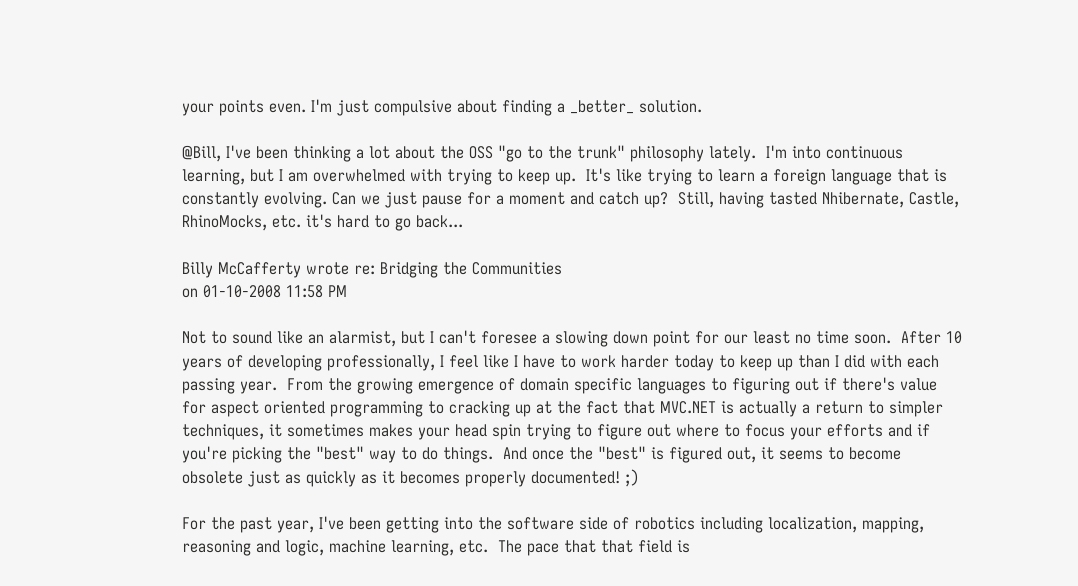your points even. I'm just compulsive about finding a _better_ solution.

@Bill, I've been thinking a lot about the OSS "go to the trunk" philosophy lately.  I'm into continuous learning, but I am overwhelmed with trying to keep up.  It's like trying to learn a foreign language that is constantly evolving. Can we just pause for a moment and catch up?  Still, having tasted Nhibernate, Castle, RhinoMocks, etc. it's hard to go back...

Billy McCafferty wrote re: Bridging the Communities
on 01-10-2008 11:58 PM

Not to sound like an alarmist, but I can't foresee a slowing down point for our least no time soon.  After 10 years of developing professionally, I feel like I have to work harder today to keep up than I did with each passing year.  From the growing emergence of domain specific languages to figuring out if there's value for aspect oriented programming to cracking up at the fact that MVC.NET is actually a return to simpler techniques, it sometimes makes your head spin trying to figure out where to focus your efforts and if you're picking the "best" way to do things.  And once the "best" is figured out, it seems to become obsolete just as quickly as it becomes properly documented! ;)

For the past year, I've been getting into the software side of robotics including localization, mapping, reasoning and logic, machine learning, etc.  The pace that that field is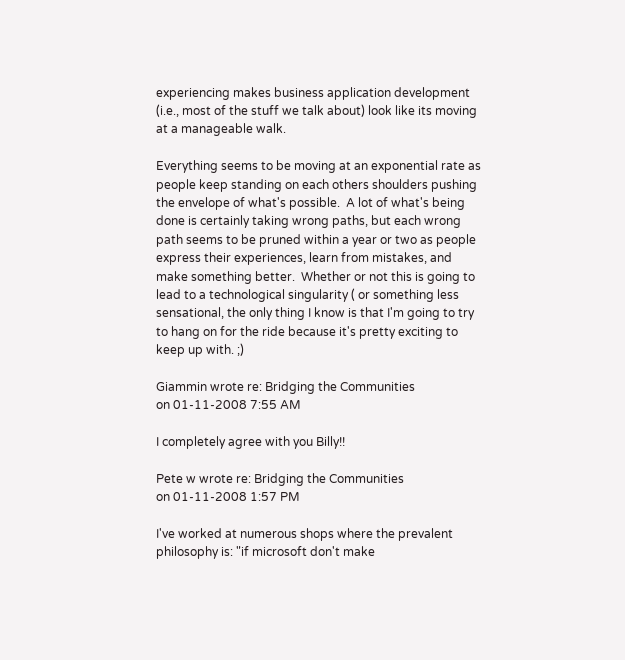experiencing makes business application development (i.e., most of the stuff we talk about) look like its moving at a manageable walk.

Everything seems to be moving at an exponential rate as people keep standing on each others shoulders pushing the envelope of what's possible.  A lot of what's being done is certainly taking wrong paths, but each wrong path seems to be pruned within a year or two as people express their experiences, learn from mistakes, and make something better.  Whether or not this is going to lead to a technological singularity ( or something less sensational, the only thing I know is that I'm going to try to hang on for the ride because it's pretty exciting to keep up with. ;)

Giammin wrote re: Bridging the Communities
on 01-11-2008 7:55 AM

I completely agree with you Billy!!

Pete w wrote re: Bridging the Communities
on 01-11-2008 1:57 PM

I've worked at numerous shops where the prevalent philosophy is: "if microsoft don't make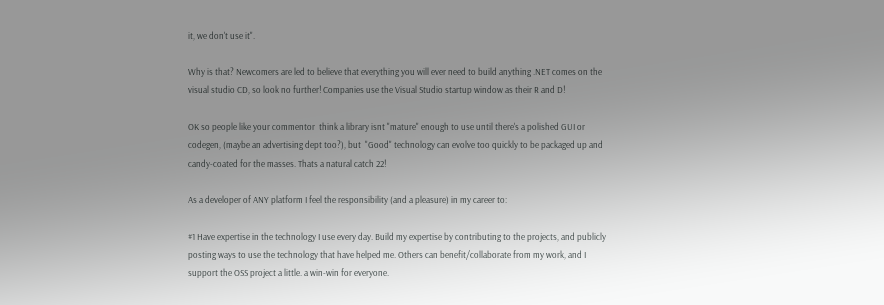it, we don't use it".

Why is that? Newcomers are led to believe that everything you will ever need to build anything .NET comes on the visual studio CD, so look no further! Companies use the Visual Studio startup window as their R and D!

OK so people like your commentor  think a library isnt "mature" enough to use until there's a polished GUI or codegen, (maybe an advertising dept too?), but  "Good" technology can evolve too quickly to be packaged up and candy-coated for the masses. Thats a natural catch 22!

As a developer of ANY platform I feel the responsibility (and a pleasure) in my career to:

#1 Have expertise in the technology I use every day. Build my expertise by contributing to the projects, and publicly posting ways to use the technology that have helped me. Others can benefit/collaborate from my work, and I support the OSS project a little. a win-win for everyone.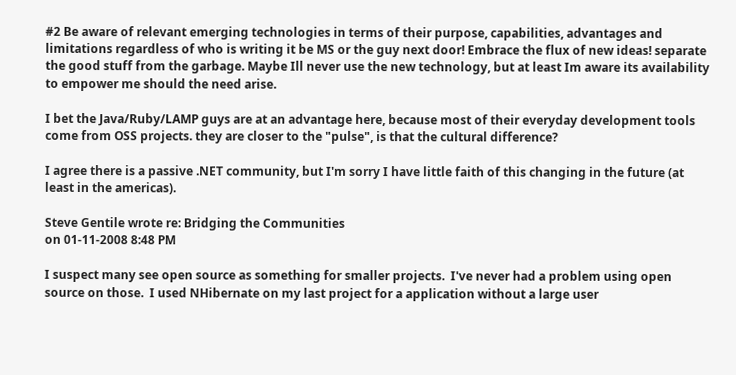#2 Be aware of relevant emerging technologies in terms of their purpose, capabilities, advantages and limitations regardless of who is writing it be MS or the guy next door! Embrace the flux of new ideas! separate the good stuff from the garbage. Maybe Ill never use the new technology, but at least Im aware its availability to empower me should the need arise.

I bet the Java/Ruby/LAMP guys are at an advantage here, because most of their everyday development tools come from OSS projects. they are closer to the "pulse", is that the cultural difference?

I agree there is a passive .NET community, but I'm sorry I have little faith of this changing in the future (at least in the americas).

Steve Gentile wrote re: Bridging the Communities
on 01-11-2008 8:48 PM

I suspect many see open source as something for smaller projects.  I've never had a problem using open source on those.  I used NHibernate on my last project for a application without a large user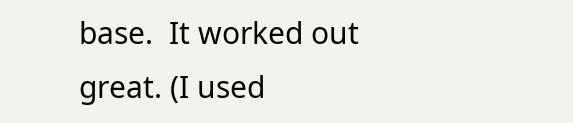base.  It worked out great. (I used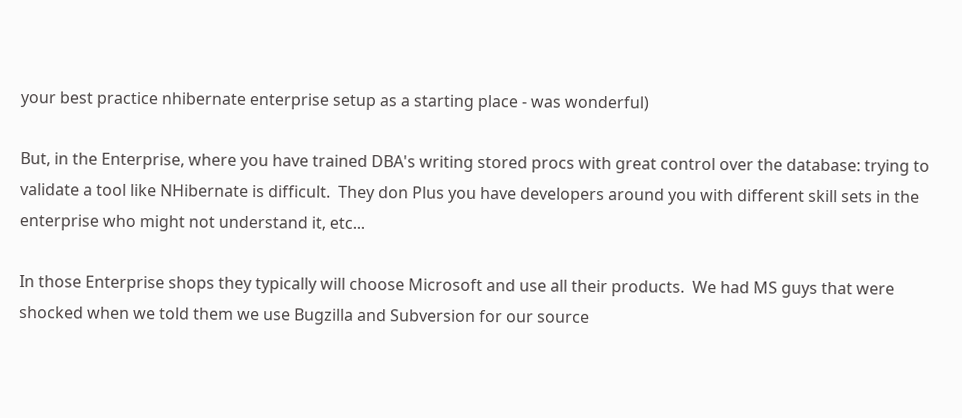your best practice nhibernate enterprise setup as a starting place - was wonderful)

But, in the Enterprise, where you have trained DBA's writing stored procs with great control over the database: trying to validate a tool like NHibernate is difficult.  They don Plus you have developers around you with different skill sets in the enterprise who might not understand it, etc...

In those Enterprise shops they typically will choose Microsoft and use all their products.  We had MS guys that were shocked when we told them we use Bugzilla and Subversion for our source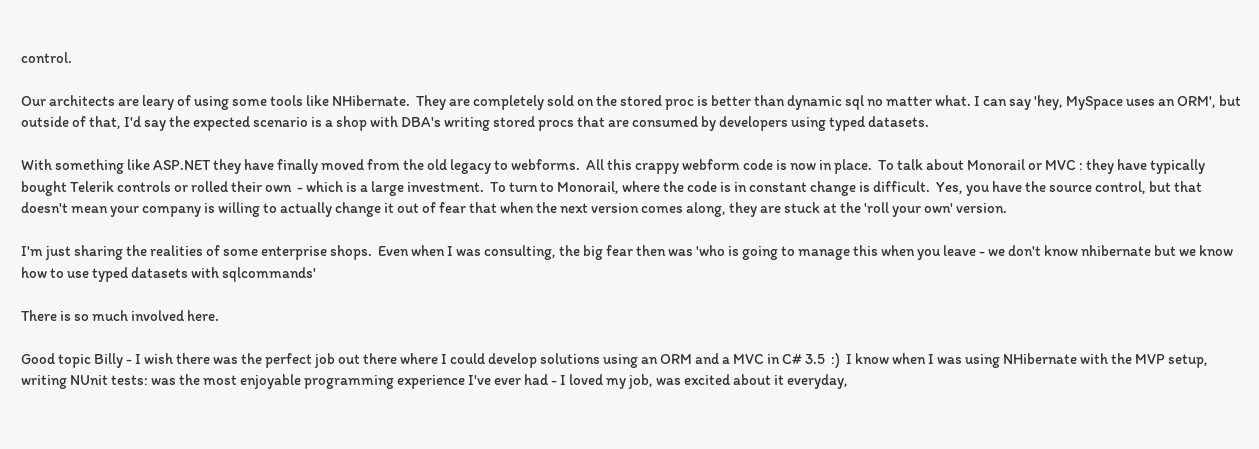control.

Our architects are leary of using some tools like NHibernate.  They are completely sold on the stored proc is better than dynamic sql no matter what. I can say 'hey, MySpace uses an ORM', but outside of that, I'd say the expected scenario is a shop with DBA's writing stored procs that are consumed by developers using typed datasets.

With something like ASP.NET they have finally moved from the old legacy to webforms.  All this crappy webform code is now in place.  To talk about Monorail or MVC : they have typically bought Telerik controls or rolled their own  - which is a large investment.  To turn to Monorail, where the code is in constant change is difficult.  Yes, you have the source control, but that doesn't mean your company is willing to actually change it out of fear that when the next version comes along, they are stuck at the 'roll your own' version.

I'm just sharing the realities of some enterprise shops.  Even when I was consulting, the big fear then was 'who is going to manage this when you leave - we don't know nhibernate but we know how to use typed datasets with sqlcommands'

There is so much involved here.

Good topic Billy - I wish there was the perfect job out there where I could develop solutions using an ORM and a MVC in C# 3.5  :)  I know when I was using NHibernate with the MVP setup, writing NUnit tests: was the most enjoyable programming experience I've ever had - I loved my job, was excited about it everyday,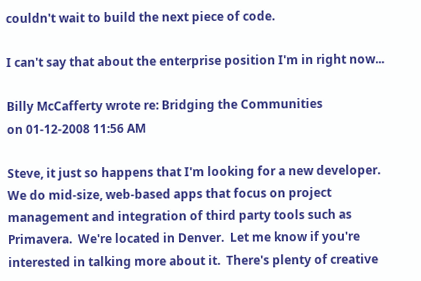couldn't wait to build the next piece of code.

I can't say that about the enterprise position I'm in right now...

Billy McCafferty wrote re: Bridging the Communities
on 01-12-2008 11:56 AM

Steve, it just so happens that I'm looking for a new developer.  We do mid-size, web-based apps that focus on project management and integration of third party tools such as Primavera.  We're located in Denver.  Let me know if you're interested in talking more about it.  There's plenty of creative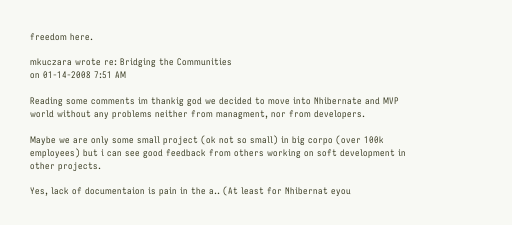freedom here.

mkuczara wrote re: Bridging the Communities
on 01-14-2008 7:51 AM

Reading some comments im thankig god we decided to move into Nhibernate and MVP world without any problems neither from managment, nor from developers.

Maybe we are only some small project (ok not so small) in big corpo (over 100k employees) but i can see good feedback from others working on soft development in other projects.

Yes, lack of documentaion is pain in the a.. (At least for Nhibernat eyou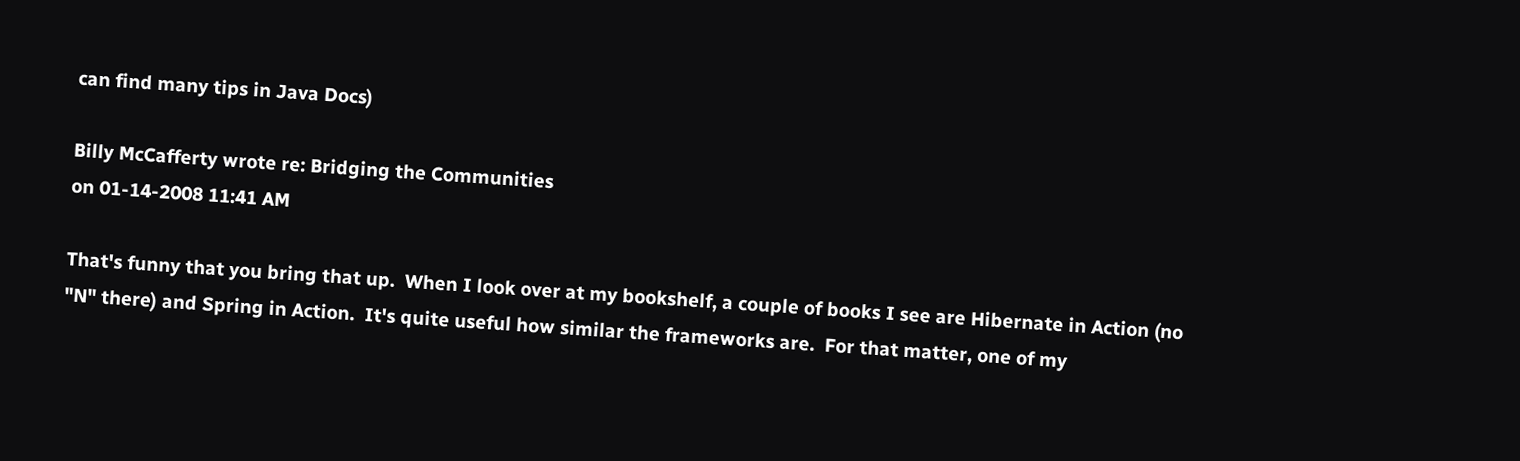can find many tips in Java Docs)

Billy McCafferty wrote re: Bridging the Communities
on 01-14-2008 11:41 AM

That's funny that you bring that up.  When I look over at my bookshelf, a couple of books I see are Hibernate in Action (no "N" there) and Spring in Action.  It's quite useful how similar the frameworks are.  For that matter, one of my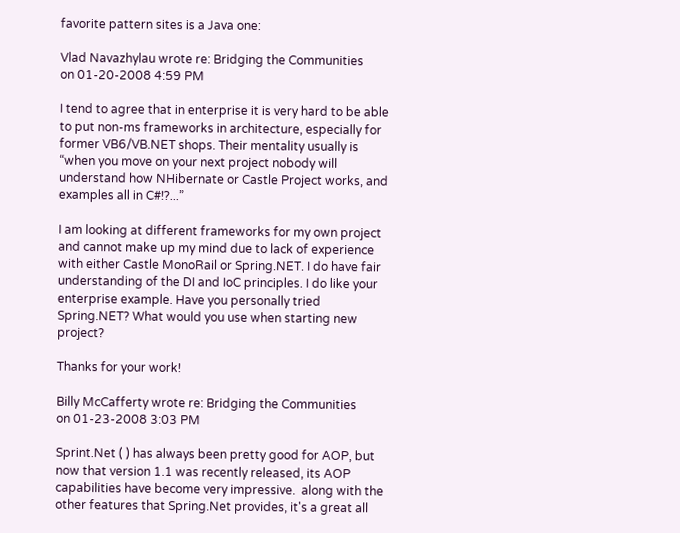favorite pattern sites is a Java one:

Vlad Navazhylau wrote re: Bridging the Communities
on 01-20-2008 4:59 PM

I tend to agree that in enterprise it is very hard to be able to put non-ms frameworks in architecture, especially for former VB6/VB.NET shops. Their mentality usually is “when you move on your next project nobody will understand how NHibernate or Castle Project works, and examples all in C#!?...”

I am looking at different frameworks for my own project and cannot make up my mind due to lack of experience with either Castle MonoRail or Spring.NET. I do have fair understanding of the DI and IoC principles. I do like your enterprise example. Have you personally tried Spring.NET? What would you use when starting new project?

Thanks for your work!

Billy McCafferty wrote re: Bridging the Communities
on 01-23-2008 3:03 PM

Sprint.Net ( ) has always been pretty good for AOP, but now that version 1.1 was recently released, its AOP capabilities have become very impressive.  along with the other features that Spring.Net provides, it's a great all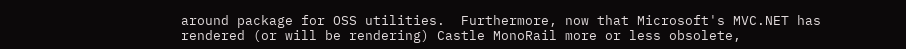around package for OSS utilities.  Furthermore, now that Microsoft's MVC.NET has rendered (or will be rendering) Castle MonoRail more or less obsolete,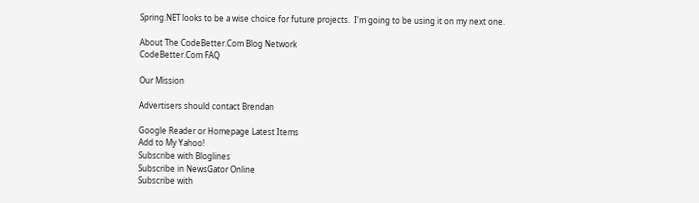Spring.NET looks to be a wise choice for future projects.  I'm going to be using it on my next one.

About The CodeBetter.Com Blog Network
CodeBetter.Com FAQ

Our Mission

Advertisers should contact Brendan

Google Reader or Homepage Latest Items
Add to My Yahoo!
Subscribe with Bloglines
Subscribe in NewsGator Online
Subscribe with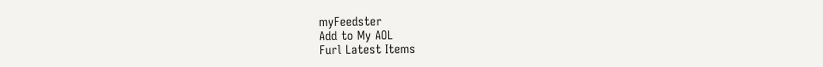myFeedster
Add to My AOL
Furl Latest Items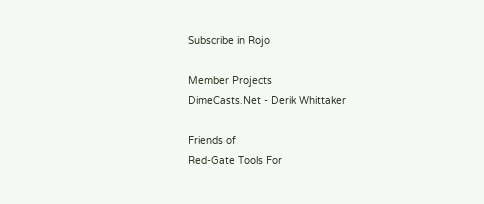Subscribe in Rojo

Member Projects
DimeCasts.Net - Derik Whittaker

Friends of
Red-Gate Tools For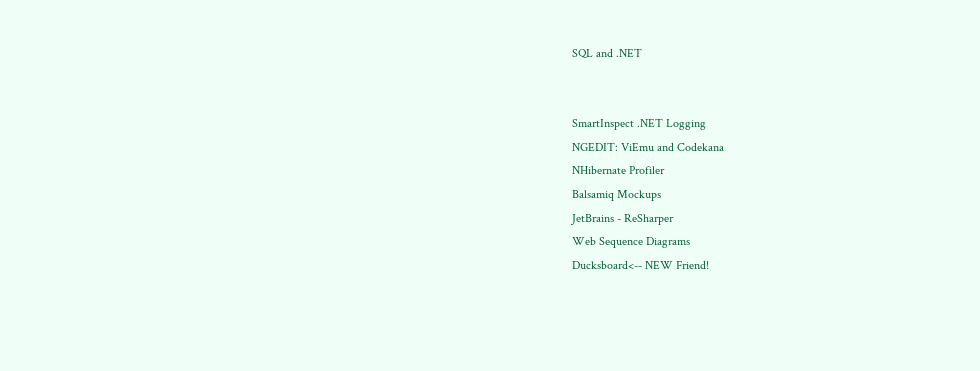SQL and .NET


SmartInspect .NET Logging
NGEDIT: ViEmu and Codekana
NHibernate Profiler
Balsamiq Mockups
JetBrains - ReSharper
Web Sequence Diagrams
Ducksboard<-- NEW Friend!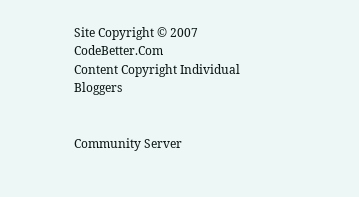Site Copyright © 2007 CodeBetter.Com
Content Copyright Individual Bloggers


Community Server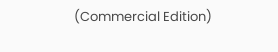(Commercial Edition)